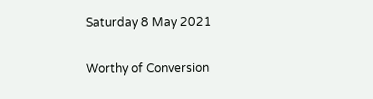Saturday 8 May 2021

Worthy of Conversion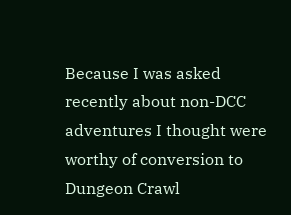Because I was asked recently about non-DCC adventures I thought were worthy of conversion to Dungeon Crawl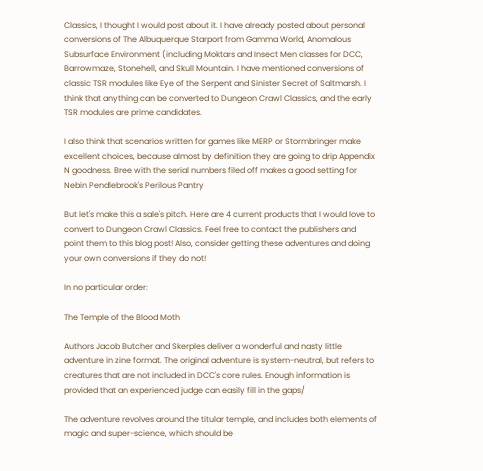Classics, I thought I would post about it. I have already posted about personal conversions of The Albuquerque Starport from Gamma World, Anomalous Subsurface Environment (including Moktars and Insect Men classes for DCC, Barrowmaze, Stonehell, and Skull Mountain. I have mentioned conversions of classic TSR modules like Eye of the Serpent and Sinister Secret of Saltmarsh. I think that anything can be converted to Dungeon Crawl Classics, and the early TSR modules are prime candidates.

I also think that scenarios written for games like MERP or Stormbringer make excellent choices, because almost by definition they are going to drip Appendix N goodness. Bree with the serial numbers filed off makes a good setting for Nebin Pendlebrook's Perilous Pantry

But let's make this a sale's pitch. Here are 4 current products that I would love to convert to Dungeon Crawl Classics. Feel free to contact the publishers and point them to this blog post! Also, consider getting these adventures and doing your own conversions if they do not!

In no particular order:

The Temple of the Blood Moth

Authors Jacob Butcher and Skerples deliver a wonderful and nasty little adventure in zine format. The original adventure is system-neutral, but refers to creatures that are not included in DCC's core rules. Enough information is provided that an experienced judge can easily fill in the gaps/

The adventure revolves around the titular temple, and includes both elements of magic and super-science, which should be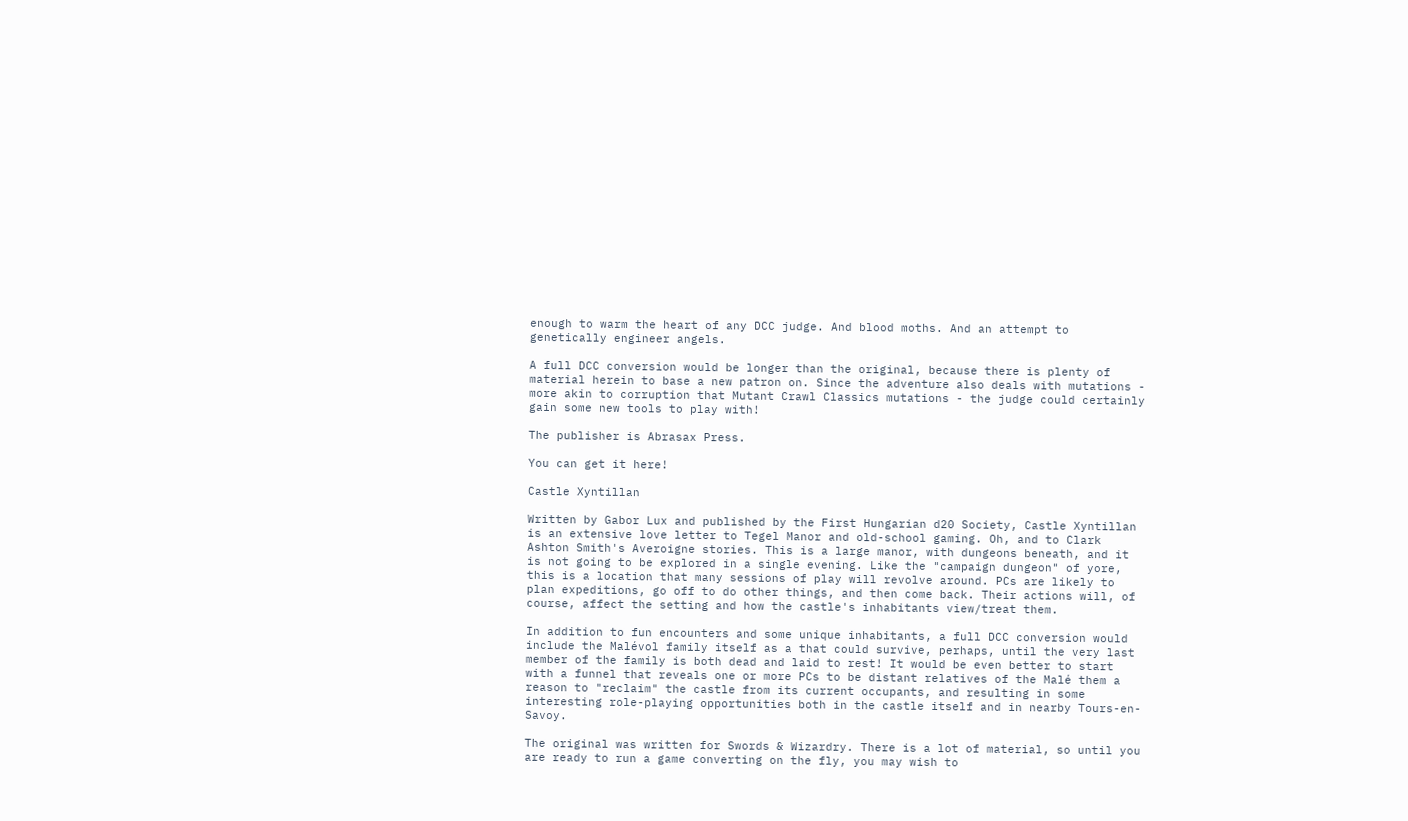enough to warm the heart of any DCC judge. And blood moths. And an attempt to genetically engineer angels.

A full DCC conversion would be longer than the original, because there is plenty of material herein to base a new patron on. Since the adventure also deals with mutations - more akin to corruption that Mutant Crawl Classics mutations - the judge could certainly gain some new tools to play with!

The publisher is Abrasax Press.

You can get it here!

Castle Xyntillan

Written by Gabor Lux and published by the First Hungarian d20 Society, Castle Xyntillan is an extensive love letter to Tegel Manor and old-school gaming. Oh, and to Clark Ashton Smith's Averoigne stories. This is a large manor, with dungeons beneath, and it is not going to be explored in a single evening. Like the "campaign dungeon" of yore, this is a location that many sessions of play will revolve around. PCs are likely to plan expeditions, go off to do other things, and then come back. Their actions will, of course, affect the setting and how the castle's inhabitants view/treat them.

In addition to fun encounters and some unique inhabitants, a full DCC conversion would include the Malévol family itself as a that could survive, perhaps, until the very last member of the family is both dead and laid to rest! It would be even better to start with a funnel that reveals one or more PCs to be distant relatives of the Malé them a reason to "reclaim" the castle from its current occupants, and resulting in some interesting role-playing opportunities both in the castle itself and in nearby Tours-en-Savoy.

The original was written for Swords & Wizardry. There is a lot of material, so until you are ready to run a game converting on the fly, you may wish to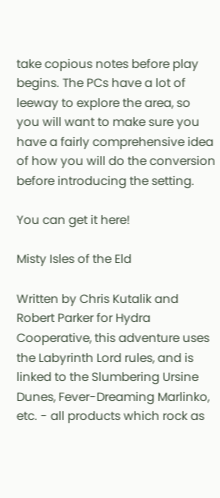take copious notes before play begins. The PCs have a lot of leeway to explore the area, so you will want to make sure you have a fairly comprehensive idea of how you will do the conversion before introducing the setting.

You can get it here!

Misty Isles of the Eld

Written by Chris Kutalik and Robert Parker for Hydra Cooperative, this adventure uses the Labyrinth Lord rules, and is linked to the Slumbering Ursine Dunes, Fever-Dreaming Marlinko, etc. - all products which rock as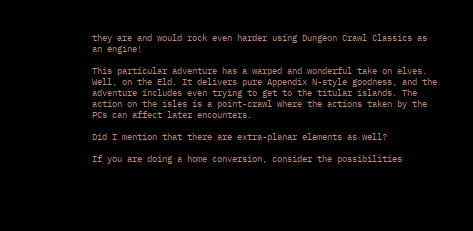they are and would rock even harder using Dungeon Crawl Classics as an engine!

This particular adventure has a warped and wonderful take on elves. Well, on the Eld. It delivers pure Appendix N-style goodness, and the adventure includes even trying to get to the titular islands. The action on the isles is a point-crawl where the actions taken by the PCs can affect later encounters.

Did I mention that there are extra-planar elements as well?

If you are doing a home conversion, consider the possibilities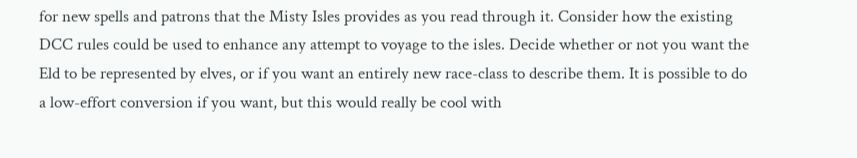for new spells and patrons that the Misty Isles provides as you read through it. Consider how the existing DCC rules could be used to enhance any attempt to voyage to the isles. Decide whether or not you want the Eld to be represented by elves, or if you want an entirely new race-class to describe them. It is possible to do a low-effort conversion if you want, but this would really be cool with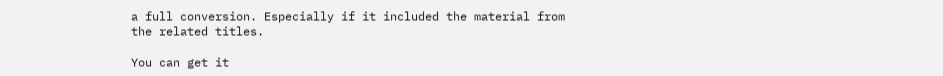a full conversion. Especially if it included the material from the related titles.

You can get it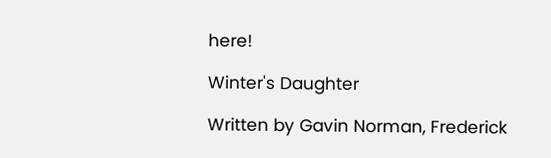here!

Winter's Daughter

Written by Gavin Norman, Frederick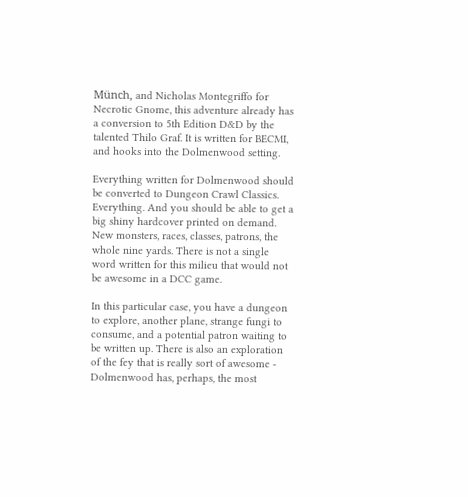Münch, and Nicholas Montegriffo for Necrotic Gnome, this adventure already has a conversion to 5th Edition D&D by the talented Thilo Graf. It is written for BECMI, and hooks into the Dolmenwood setting.

Everything written for Dolmenwood should be converted to Dungeon Crawl Classics. Everything. And you should be able to get a big shiny hardcover printed on demand. New monsters, races, classes, patrons, the whole nine yards. There is not a single word written for this milieu that would not be awesome in a DCC game.

In this particular case, you have a dungeon to explore, another plane, strange fungi to consume, and a potential patron waiting to be written up. There is also an exploration of the fey that is really sort of awesome - Dolmenwood has, perhaps, the most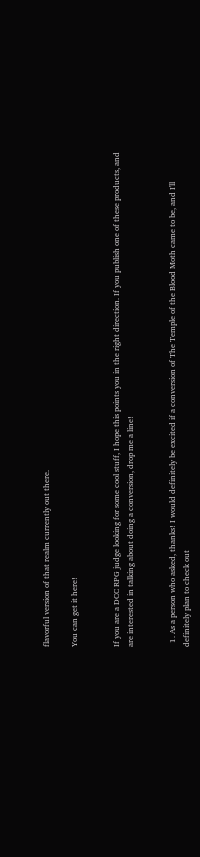flavorful version of that realm currently out there.

You can get it here!


If you are a DCC RPG judge looking for some cool stuff, I hope this points you in the right direction. If you publish one of these products, and are interested in talking about doing a conversion, drop me a line!


  1. As a person who asked, thanks! I would definitely be excited if a conversion of The Temple of the Blood Moth came to be, and I'll definitely plan to check out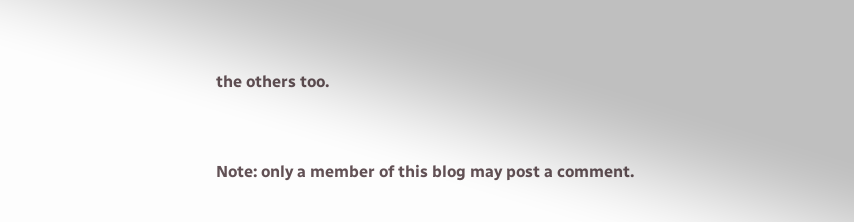the others too.


Note: only a member of this blog may post a comment.